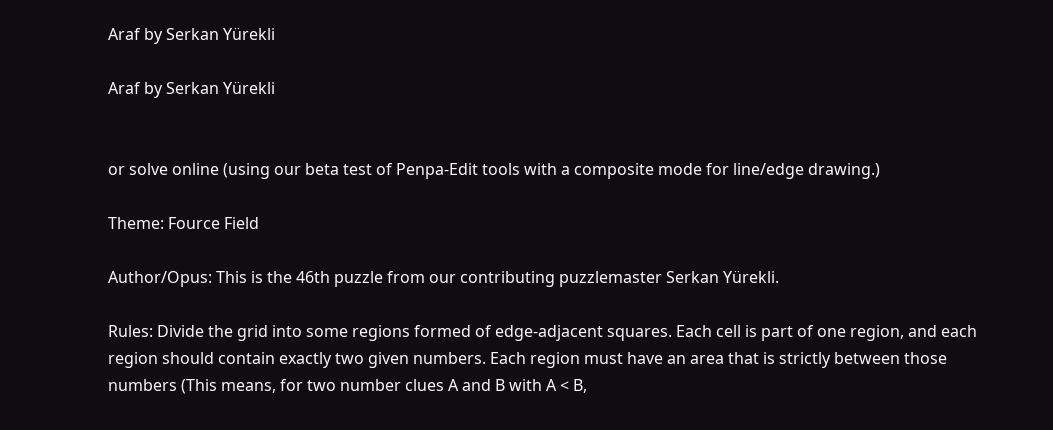Araf by Serkan Yürekli

Araf by Serkan Yürekli


or solve online (using our beta test of Penpa-Edit tools with a composite mode for line/edge drawing.)

Theme: Fource Field

Author/Opus: This is the 46th puzzle from our contributing puzzlemaster Serkan Yürekli.

Rules: Divide the grid into some regions formed of edge-adjacent squares. Each cell is part of one region, and each region should contain exactly two given numbers. Each region must have an area that is strictly between those numbers (This means, for two number clues A and B with A < B,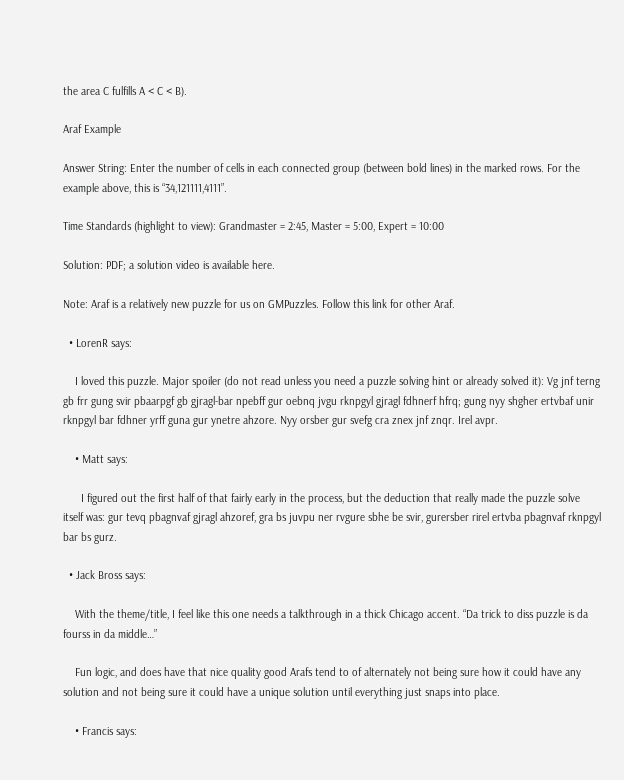the area C fulfills A < C < B).

Araf Example

Answer String: Enter the number of cells in each connected group (between bold lines) in the marked rows. For the example above, this is “34,121111,4111”.

Time Standards (highlight to view): Grandmaster = 2:45, Master = 5:00, Expert = 10:00

Solution: PDF; a solution video is available here.

Note: Araf is a relatively new puzzle for us on GMPuzzles. Follow this link for other Araf.

  • LorenR says:

    I loved this puzzle. Major spoiler (do not read unless you need a puzzle solving hint or already solved it): Vg jnf terng gb frr gung svir pbaarpgf gb gjragl-bar npebff gur oebnq jvgu rknpgyl gjragl fdhnerf hfrq; gung nyy shgher ertvbaf unir rknpgyl bar fdhner yrff guna gur ynetre ahzore. Nyy orsber gur svefg cra znex jnf znqr. Irel avpr.

    • Matt says:

      I figured out the first half of that fairly early in the process, but the deduction that really made the puzzle solve itself was: gur tevq pbagnvaf gjragl ahzoref, gra bs juvpu ner rvgure sbhe be svir, gurersber rirel ertvba pbagnvaf rknpgyl bar bs gurz.

  • Jack Bross says:

    With the theme/title, I feel like this one needs a talkthrough in a thick Chicago accent. “Da trick to diss puzzle is da fourss in da middle…”

    Fun logic, and does have that nice quality good Arafs tend to of alternately not being sure how it could have any solution and not being sure it could have a unique solution until everything just snaps into place.

    • Francis says: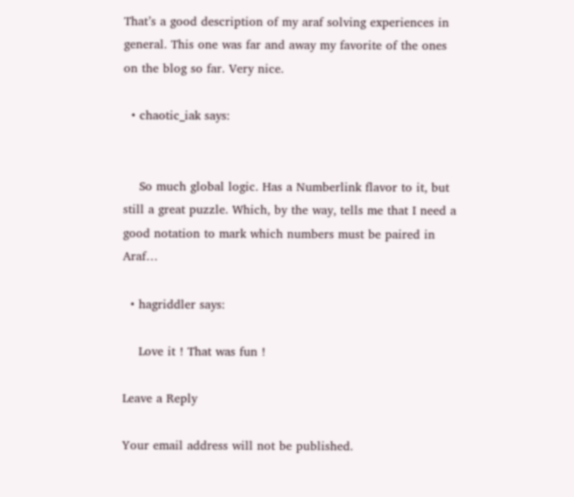That’s a good description of my araf solving experiences in general. This one was far and away my favorite of the ones on the blog so far. Very nice.

  • chaotic_iak says:


    So much global logic. Has a Numberlink flavor to it, but still a great puzzle. Which, by the way, tells me that I need a good notation to mark which numbers must be paired in Araf…

  • hagriddler says:

    Love it ! That was fun !

Leave a Reply

Your email address will not be published.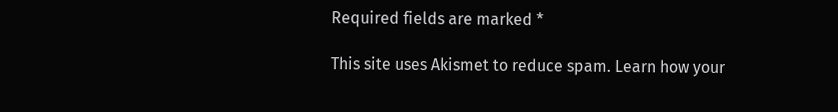Required fields are marked *

This site uses Akismet to reduce spam. Learn how your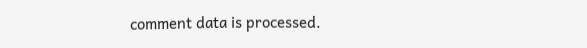comment data is processed.